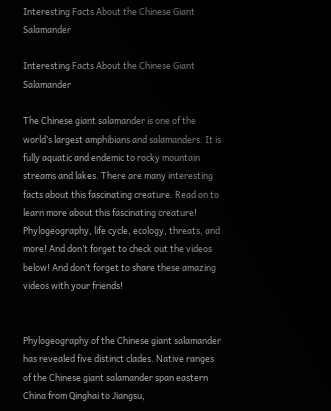Interesting Facts About the Chinese Giant Salamander

Interesting Facts About the Chinese Giant Salamander

The Chinese giant salamander is one of the world’s largest amphibians and salamanders. It is fully aquatic and endemic to rocky mountain streams and lakes. There are many interesting facts about this fascinating creature. Read on to learn more about this fascinating creature! Phylogeography, life cycle, ecology, threats, and more! And don’t forget to check out the videos below! And don’t forget to share these amazing videos with your friends!


Phylogeography of the Chinese giant salamander has revealed five distinct clades. Native ranges of the Chinese giant salamander span eastern China from Qinghai to Jiangsu,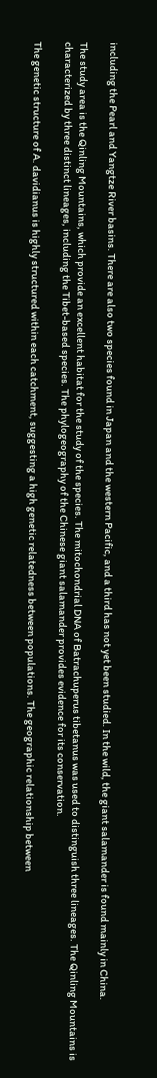including the Pearl and Yangtze River basins. There are also two species found in Japan and the western Pacific, and a third has not yet been studied. In the wild, the giant salamander is found mainly in China.

The study area is the Qinling Mountains, which provide an excellent habitat for the study of the species. The mitochondrial DNA of Batrachuperus tibetanus was used to distinguish three lineages. The Qinling Mountains is characterized by three distinct lineages, including the Tibet-based species. The phylogeography of the Chinese giant salamander provides evidence for its conservation.

The genetic structure of A. davidianus is highly structured within each catchment, suggesting a high genetic relatedness between populations. The geographic relationship between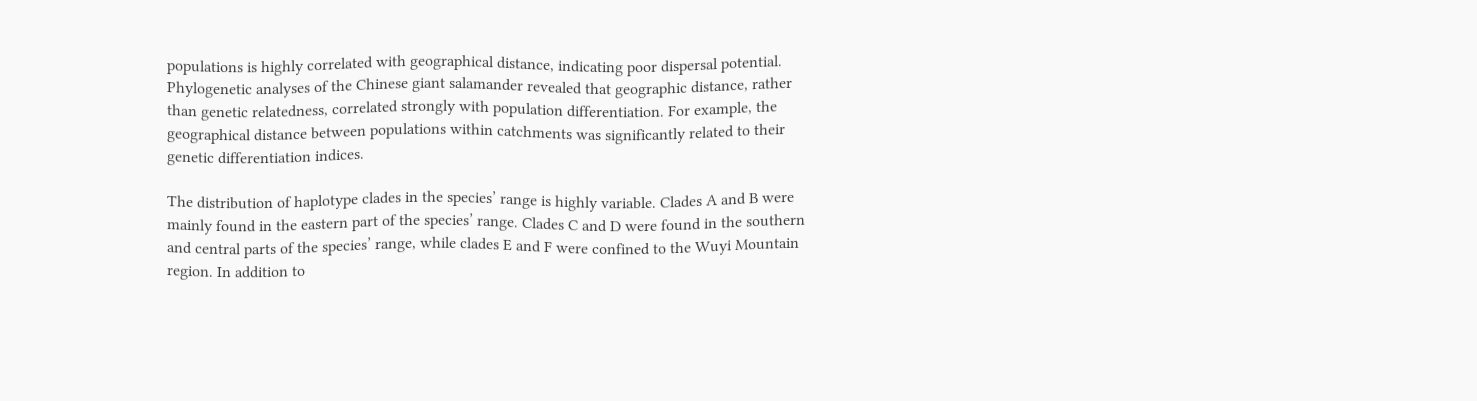populations is highly correlated with geographical distance, indicating poor dispersal potential. Phylogenetic analyses of the Chinese giant salamander revealed that geographic distance, rather than genetic relatedness, correlated strongly with population differentiation. For example, the geographical distance between populations within catchments was significantly related to their genetic differentiation indices.

The distribution of haplotype clades in the species’ range is highly variable. Clades A and B were mainly found in the eastern part of the species’ range. Clades C and D were found in the southern and central parts of the species’ range, while clades E and F were confined to the Wuyi Mountain region. In addition to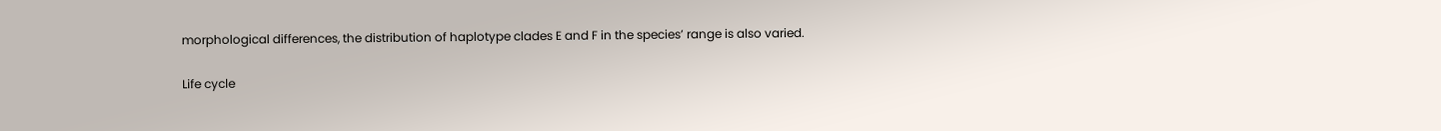morphological differences, the distribution of haplotype clades E and F in the species’ range is also varied.

Life cycle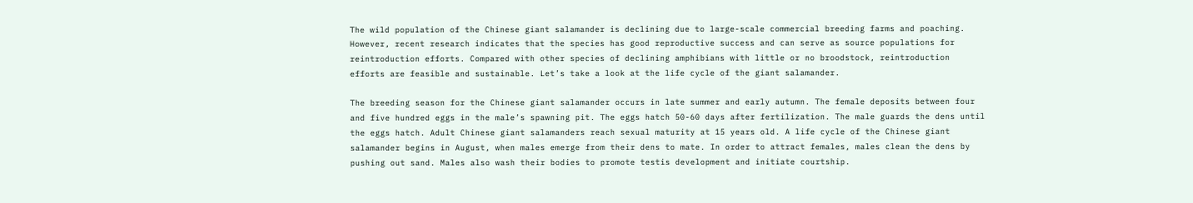The wild population of the Chinese giant salamander is declining due to large-scale commercial breeding farms and poaching. However, recent research indicates that the species has good reproductive success and can serve as source populations for reintroduction efforts. Compared with other species of declining amphibians with little or no broodstock, reintroduction efforts are feasible and sustainable. Let’s take a look at the life cycle of the giant salamander.

The breeding season for the Chinese giant salamander occurs in late summer and early autumn. The female deposits between four and five hundred eggs in the male’s spawning pit. The eggs hatch 50-60 days after fertilization. The male guards the dens until the eggs hatch. Adult Chinese giant salamanders reach sexual maturity at 15 years old. A life cycle of the Chinese giant salamander begins in August, when males emerge from their dens to mate. In order to attract females, males clean the dens by pushing out sand. Males also wash their bodies to promote testis development and initiate courtship.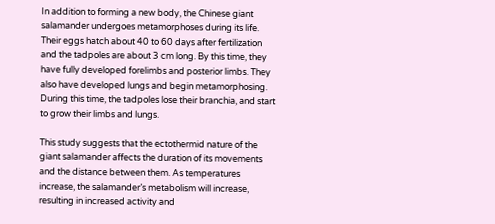In addition to forming a new body, the Chinese giant salamander undergoes metamorphoses during its life. Their eggs hatch about 40 to 60 days after fertilization and the tadpoles are about 3 cm long. By this time, they have fully developed forelimbs and posterior limbs. They also have developed lungs and begin metamorphosing. During this time, the tadpoles lose their branchia, and start to grow their limbs and lungs.

This study suggests that the ectothermid nature of the giant salamander affects the duration of its movements and the distance between them. As temperatures increase, the salamander’s metabolism will increase, resulting in increased activity and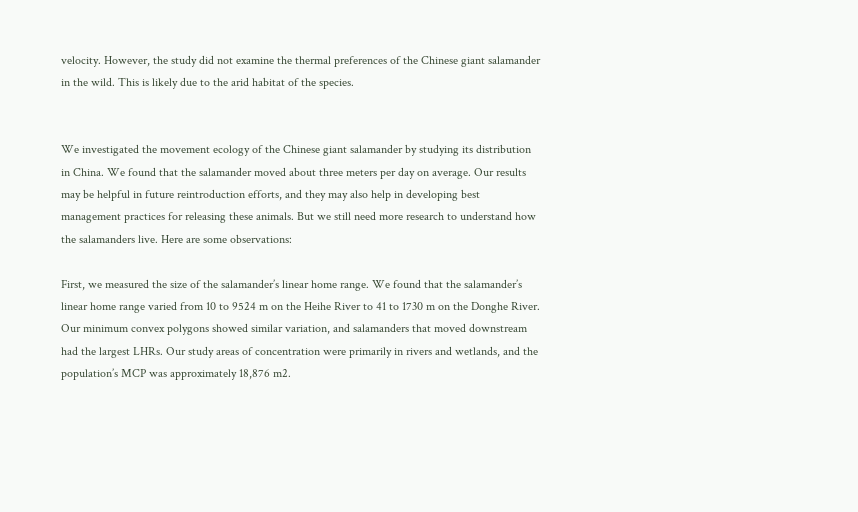velocity. However, the study did not examine the thermal preferences of the Chinese giant salamander in the wild. This is likely due to the arid habitat of the species.


We investigated the movement ecology of the Chinese giant salamander by studying its distribution in China. We found that the salamander moved about three meters per day on average. Our results may be helpful in future reintroduction efforts, and they may also help in developing best management practices for releasing these animals. But we still need more research to understand how the salamanders live. Here are some observations:

First, we measured the size of the salamander’s linear home range. We found that the salamander’s linear home range varied from 10 to 9524 m on the Heihe River to 41 to 1730 m on the Donghe River. Our minimum convex polygons showed similar variation, and salamanders that moved downstream had the largest LHRs. Our study areas of concentration were primarily in rivers and wetlands, and the population’s MCP was approximately 18,876 m2.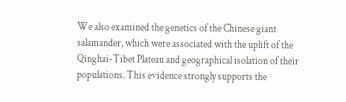We also examined the genetics of the Chinese giant salamander, which were associated with the uplift of the Qinghai-Tibet Plateau and geographical isolation of their populations. This evidence strongly supports the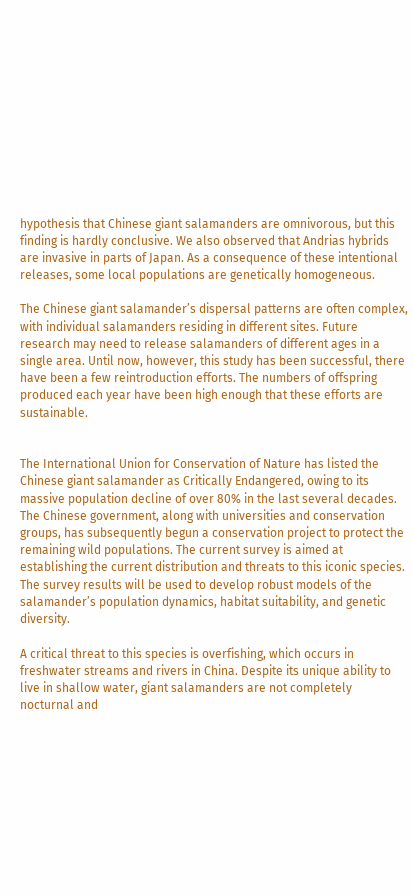hypothesis that Chinese giant salamanders are omnivorous, but this finding is hardly conclusive. We also observed that Andrias hybrids are invasive in parts of Japan. As a consequence of these intentional releases, some local populations are genetically homogeneous.

The Chinese giant salamander’s dispersal patterns are often complex, with individual salamanders residing in different sites. Future research may need to release salamanders of different ages in a single area. Until now, however, this study has been successful, there have been a few reintroduction efforts. The numbers of offspring produced each year have been high enough that these efforts are sustainable.


The International Union for Conservation of Nature has listed the Chinese giant salamander as Critically Endangered, owing to its massive population decline of over 80% in the last several decades. The Chinese government, along with universities and conservation groups, has subsequently begun a conservation project to protect the remaining wild populations. The current survey is aimed at establishing the current distribution and threats to this iconic species. The survey results will be used to develop robust models of the salamander’s population dynamics, habitat suitability, and genetic diversity.

A critical threat to this species is overfishing, which occurs in freshwater streams and rivers in China. Despite its unique ability to live in shallow water, giant salamanders are not completely nocturnal and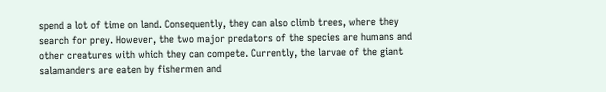spend a lot of time on land. Consequently, they can also climb trees, where they search for prey. However, the two major predators of the species are humans and other creatures with which they can compete. Currently, the larvae of the giant salamanders are eaten by fishermen and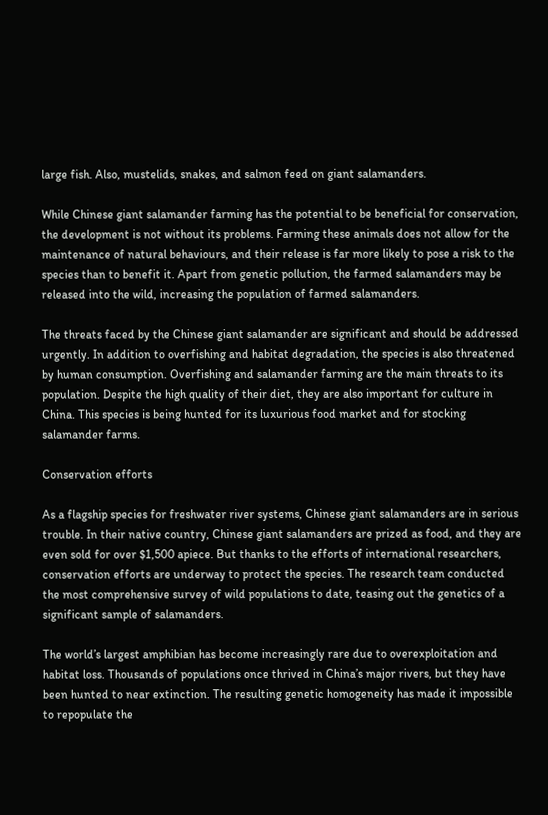large fish. Also, mustelids, snakes, and salmon feed on giant salamanders.

While Chinese giant salamander farming has the potential to be beneficial for conservation, the development is not without its problems. Farming these animals does not allow for the maintenance of natural behaviours, and their release is far more likely to pose a risk to the species than to benefit it. Apart from genetic pollution, the farmed salamanders may be released into the wild, increasing the population of farmed salamanders.

The threats faced by the Chinese giant salamander are significant and should be addressed urgently. In addition to overfishing and habitat degradation, the species is also threatened by human consumption. Overfishing and salamander farming are the main threats to its population. Despite the high quality of their diet, they are also important for culture in China. This species is being hunted for its luxurious food market and for stocking salamander farms.

Conservation efforts

As a flagship species for freshwater river systems, Chinese giant salamanders are in serious trouble. In their native country, Chinese giant salamanders are prized as food, and they are even sold for over $1,500 apiece. But thanks to the efforts of international researchers, conservation efforts are underway to protect the species. The research team conducted the most comprehensive survey of wild populations to date, teasing out the genetics of a significant sample of salamanders.

The world’s largest amphibian has become increasingly rare due to overexploitation and habitat loss. Thousands of populations once thrived in China’s major rivers, but they have been hunted to near extinction. The resulting genetic homogeneity has made it impossible to repopulate the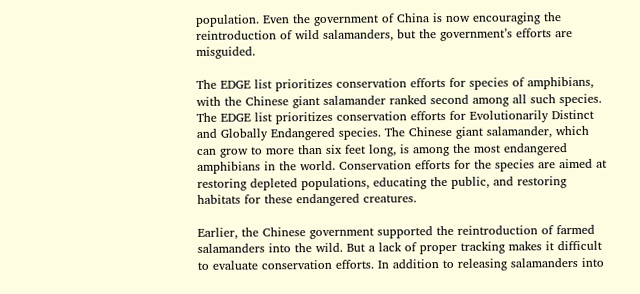population. Even the government of China is now encouraging the reintroduction of wild salamanders, but the government’s efforts are misguided.

The EDGE list prioritizes conservation efforts for species of amphibians, with the Chinese giant salamander ranked second among all such species. The EDGE list prioritizes conservation efforts for Evolutionarily Distinct and Globally Endangered species. The Chinese giant salamander, which can grow to more than six feet long, is among the most endangered amphibians in the world. Conservation efforts for the species are aimed at restoring depleted populations, educating the public, and restoring habitats for these endangered creatures.

Earlier, the Chinese government supported the reintroduction of farmed salamanders into the wild. But a lack of proper tracking makes it difficult to evaluate conservation efforts. In addition to releasing salamanders into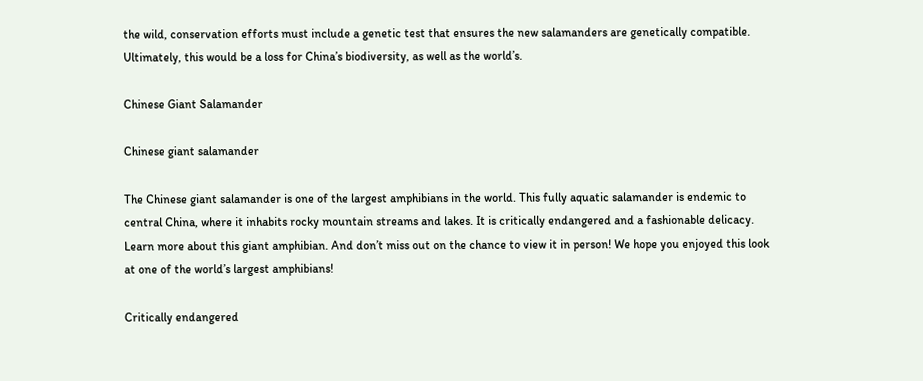the wild, conservation efforts must include a genetic test that ensures the new salamanders are genetically compatible. Ultimately, this would be a loss for China’s biodiversity, as well as the world’s.

Chinese Giant Salamander

Chinese giant salamander

The Chinese giant salamander is one of the largest amphibians in the world. This fully aquatic salamander is endemic to central China, where it inhabits rocky mountain streams and lakes. It is critically endangered and a fashionable delicacy. Learn more about this giant amphibian. And don’t miss out on the chance to view it in person! We hope you enjoyed this look at one of the world’s largest amphibians!

Critically endangered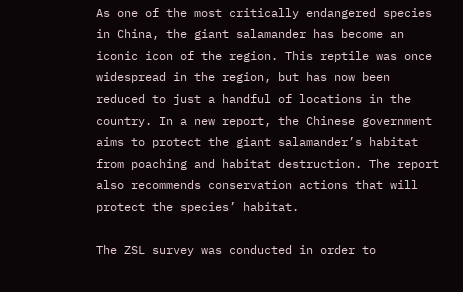As one of the most critically endangered species in China, the giant salamander has become an iconic icon of the region. This reptile was once widespread in the region, but has now been reduced to just a handful of locations in the country. In a new report, the Chinese government aims to protect the giant salamander’s habitat from poaching and habitat destruction. The report also recommends conservation actions that will protect the species’ habitat.

The ZSL survey was conducted in order to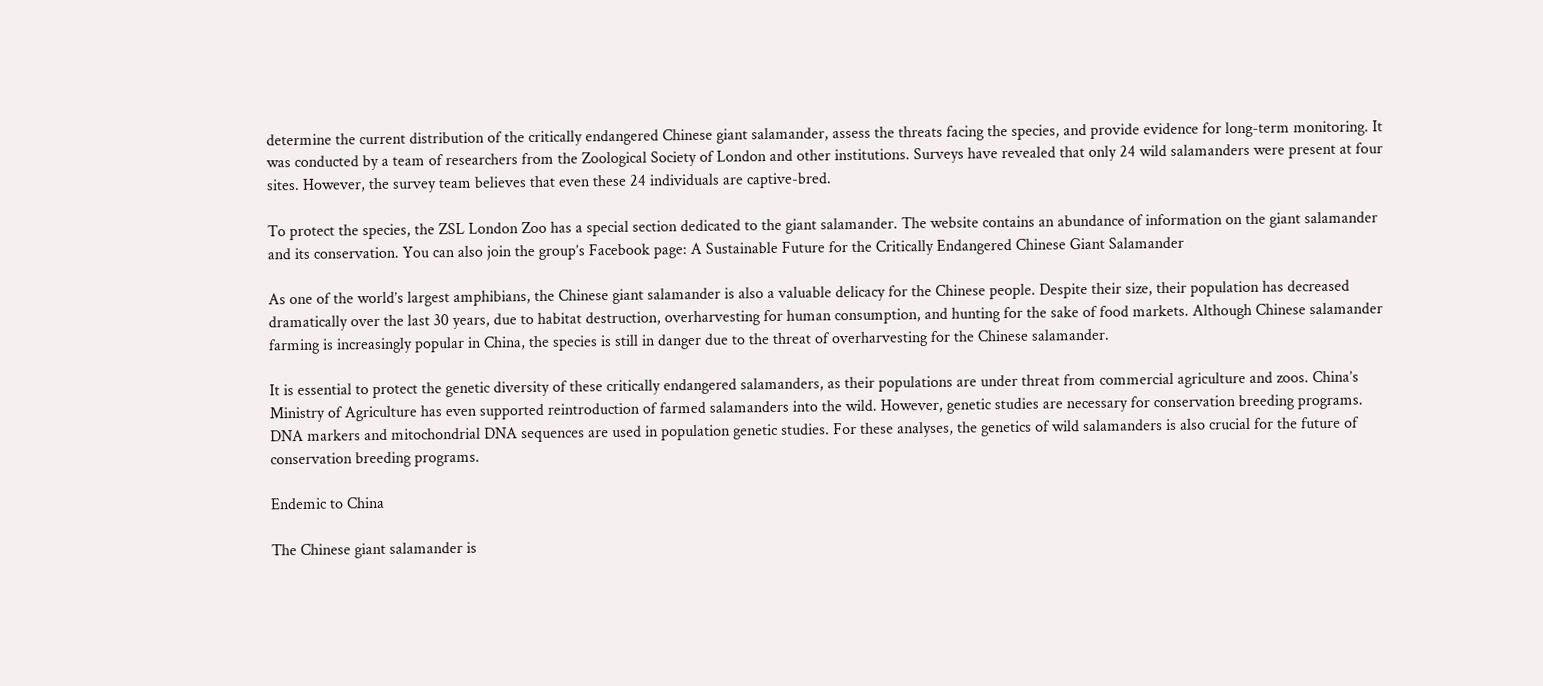determine the current distribution of the critically endangered Chinese giant salamander, assess the threats facing the species, and provide evidence for long-term monitoring. It was conducted by a team of researchers from the Zoological Society of London and other institutions. Surveys have revealed that only 24 wild salamanders were present at four sites. However, the survey team believes that even these 24 individuals are captive-bred.

To protect the species, the ZSL London Zoo has a special section dedicated to the giant salamander. The website contains an abundance of information on the giant salamander and its conservation. You can also join the group’s Facebook page: A Sustainable Future for the Critically Endangered Chinese Giant Salamander

As one of the world’s largest amphibians, the Chinese giant salamander is also a valuable delicacy for the Chinese people. Despite their size, their population has decreased dramatically over the last 30 years, due to habitat destruction, overharvesting for human consumption, and hunting for the sake of food markets. Although Chinese salamander farming is increasingly popular in China, the species is still in danger due to the threat of overharvesting for the Chinese salamander.

It is essential to protect the genetic diversity of these critically endangered salamanders, as their populations are under threat from commercial agriculture and zoos. China’s Ministry of Agriculture has even supported reintroduction of farmed salamanders into the wild. However, genetic studies are necessary for conservation breeding programs. DNA markers and mitochondrial DNA sequences are used in population genetic studies. For these analyses, the genetics of wild salamanders is also crucial for the future of conservation breeding programs.

Endemic to China

The Chinese giant salamander is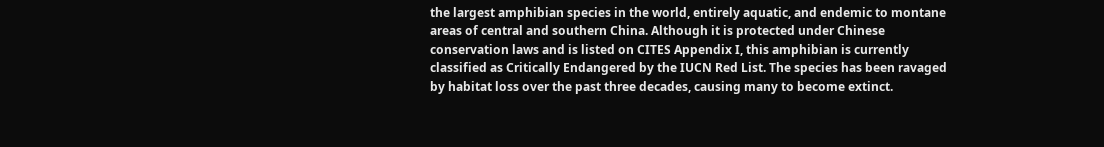the largest amphibian species in the world, entirely aquatic, and endemic to montane areas of central and southern China. Although it is protected under Chinese conservation laws and is listed on CITES Appendix I, this amphibian is currently classified as Critically Endangered by the IUCN Red List. The species has been ravaged by habitat loss over the past three decades, causing many to become extinct.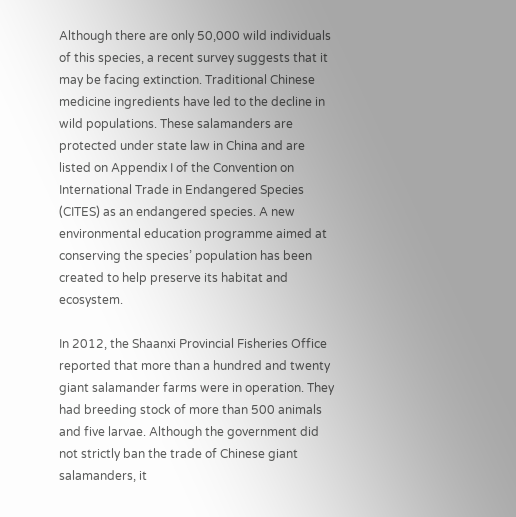Although there are only 50,000 wild individuals of this species, a recent survey suggests that it may be facing extinction. Traditional Chinese medicine ingredients have led to the decline in wild populations. These salamanders are protected under state law in China and are listed on Appendix I of the Convention on International Trade in Endangered Species (CITES) as an endangered species. A new environmental education programme aimed at conserving the species’ population has been created to help preserve its habitat and ecosystem.

In 2012, the Shaanxi Provincial Fisheries Office reported that more than a hundred and twenty giant salamander farms were in operation. They had breeding stock of more than 500 animals and five larvae. Although the government did not strictly ban the trade of Chinese giant salamanders, it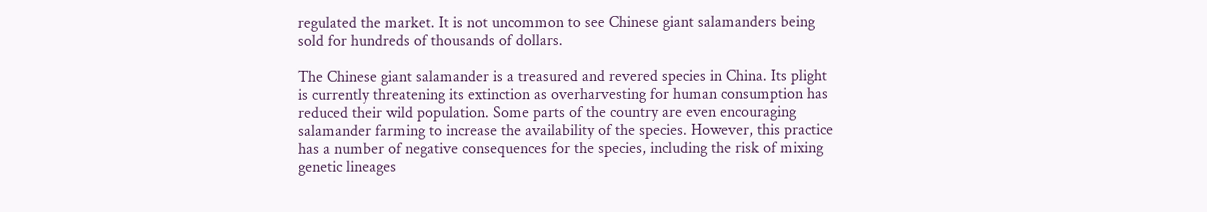regulated the market. It is not uncommon to see Chinese giant salamanders being sold for hundreds of thousands of dollars.

The Chinese giant salamander is a treasured and revered species in China. Its plight is currently threatening its extinction as overharvesting for human consumption has reduced their wild population. Some parts of the country are even encouraging salamander farming to increase the availability of the species. However, this practice has a number of negative consequences for the species, including the risk of mixing genetic lineages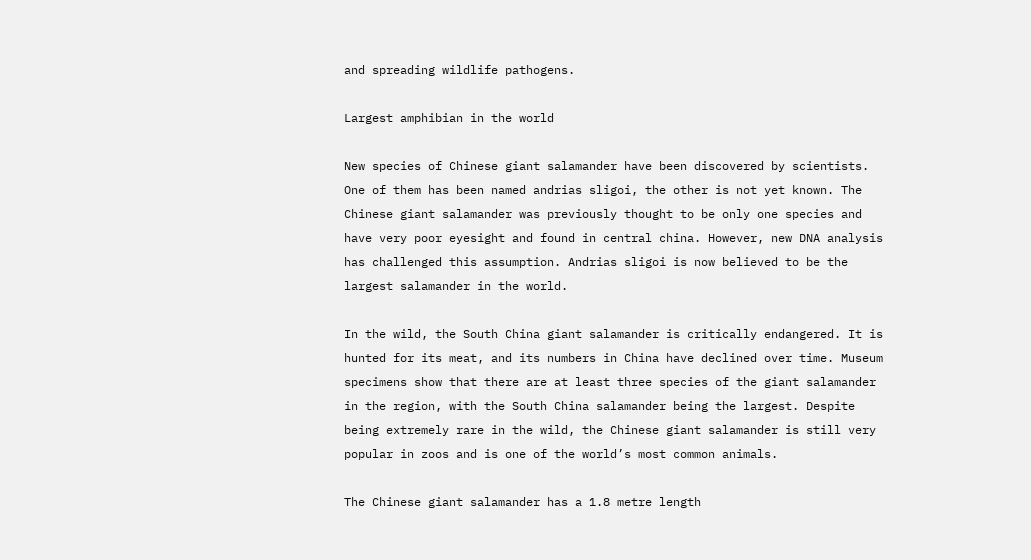and spreading wildlife pathogens.

Largest amphibian in the world

New species of Chinese giant salamander have been discovered by scientists. One of them has been named andrias sligoi, the other is not yet known. The Chinese giant salamander was previously thought to be only one species and have very poor eyesight and found in central china. However, new DNA analysis has challenged this assumption. Andrias sligoi is now believed to be the largest salamander in the world.

In the wild, the South China giant salamander is critically endangered. It is hunted for its meat, and its numbers in China have declined over time. Museum specimens show that there are at least three species of the giant salamander in the region, with the South China salamander being the largest. Despite being extremely rare in the wild, the Chinese giant salamander is still very popular in zoos and is one of the world’s most common animals.

The Chinese giant salamander has a 1.8 metre length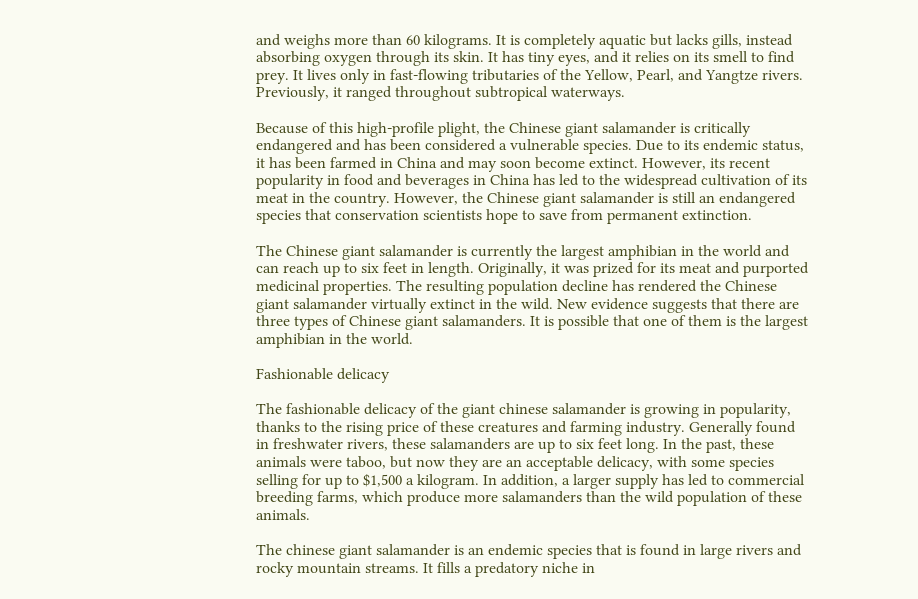and weighs more than 60 kilograms. It is completely aquatic but lacks gills, instead absorbing oxygen through its skin. It has tiny eyes, and it relies on its smell to find prey. It lives only in fast-flowing tributaries of the Yellow, Pearl, and Yangtze rivers. Previously, it ranged throughout subtropical waterways.

Because of this high-profile plight, the Chinese giant salamander is critically endangered and has been considered a vulnerable species. Due to its endemic status, it has been farmed in China and may soon become extinct. However, its recent popularity in food and beverages in China has led to the widespread cultivation of its meat in the country. However, the Chinese giant salamander is still an endangered species that conservation scientists hope to save from permanent extinction.

The Chinese giant salamander is currently the largest amphibian in the world and can reach up to six feet in length. Originally, it was prized for its meat and purported medicinal properties. The resulting population decline has rendered the Chinese giant salamander virtually extinct in the wild. New evidence suggests that there are three types of Chinese giant salamanders. It is possible that one of them is the largest amphibian in the world.

Fashionable delicacy

The fashionable delicacy of the giant chinese salamander is growing in popularity, thanks to the rising price of these creatures and farming industry. Generally found in freshwater rivers, these salamanders are up to six feet long. In the past, these animals were taboo, but now they are an acceptable delicacy, with some species selling for up to $1,500 a kilogram. In addition, a larger supply has led to commercial breeding farms, which produce more salamanders than the wild population of these animals.

The chinese giant salamander is an endemic species that is found in large rivers and rocky mountain streams. It fills a predatory niche in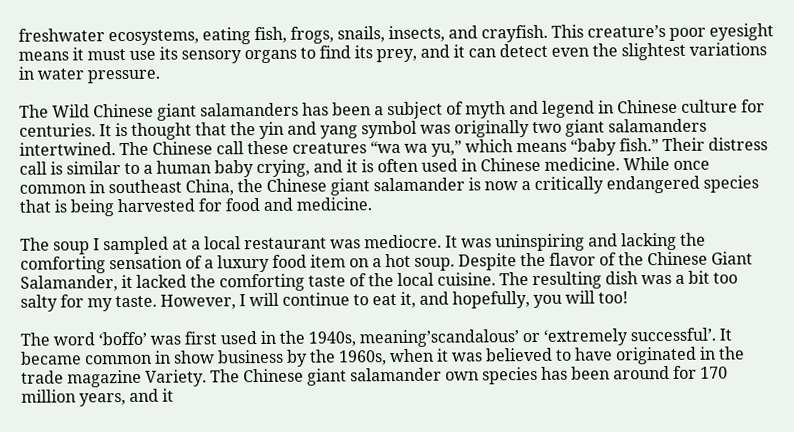freshwater ecosystems, eating fish, frogs, snails, insects, and crayfish. This creature’s poor eyesight means it must use its sensory organs to find its prey, and it can detect even the slightest variations in water pressure.

The Wild Chinese giant salamanders has been a subject of myth and legend in Chinese culture for centuries. It is thought that the yin and yang symbol was originally two giant salamanders intertwined. The Chinese call these creatures “wa wa yu,” which means “baby fish.” Their distress call is similar to a human baby crying, and it is often used in Chinese medicine. While once common in southeast China, the Chinese giant salamander is now a critically endangered species that is being harvested for food and medicine.

The soup I sampled at a local restaurant was mediocre. It was uninspiring and lacking the comforting sensation of a luxury food item on a hot soup. Despite the flavor of the Chinese Giant Salamander, it lacked the comforting taste of the local cuisine. The resulting dish was a bit too salty for my taste. However, I will continue to eat it, and hopefully, you will too!

The word ‘boffo’ was first used in the 1940s, meaning’scandalous’ or ‘extremely successful’. It became common in show business by the 1960s, when it was believed to have originated in the trade magazine Variety. The Chinese giant salamander own species has been around for 170 million years, and it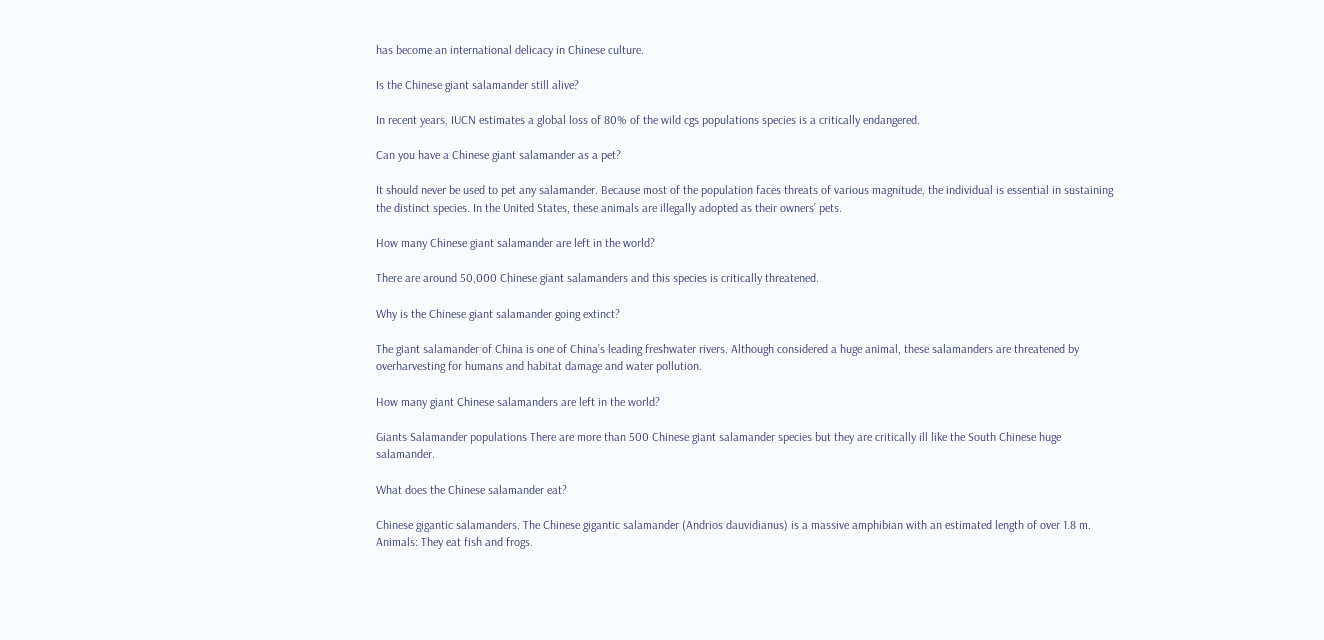has become an international delicacy in Chinese culture.

Is the Chinese giant salamander still alive?

In recent years, IUCN estimates a global loss of 80% of the wild cgs populations species is a critically endangered.

Can you have a Chinese giant salamander as a pet?

It should never be used to pet any salamander. Because most of the population faces threats of various magnitude, the individual is essential in sustaining the distinct species. In the United States, these animals are illegally adopted as their owners’ pets.

How many Chinese giant salamander are left in the world?

There are around 50,000 Chinese giant salamanders and this species is critically threatened.

Why is the Chinese giant salamander going extinct?

The giant salamander of China is one of China’s leading freshwater rivers. Although considered a huge animal, these salamanders are threatened by overharvesting for humans and habitat damage and water pollution.

How many giant Chinese salamanders are left in the world?

Giants Salamander populations There are more than 500 Chinese giant salamander species but they are critically ill like the South Chinese huge salamander.

What does the Chinese salamander eat?

Chinese gigantic salamanders. The Chinese gigantic salamander (Andrios dauvidianus) is a massive amphibian with an estimated length of over 1.8 m. Animals: They eat fish and frogs.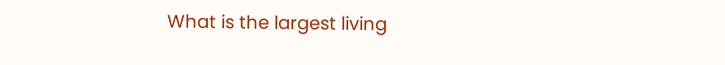What is the largest living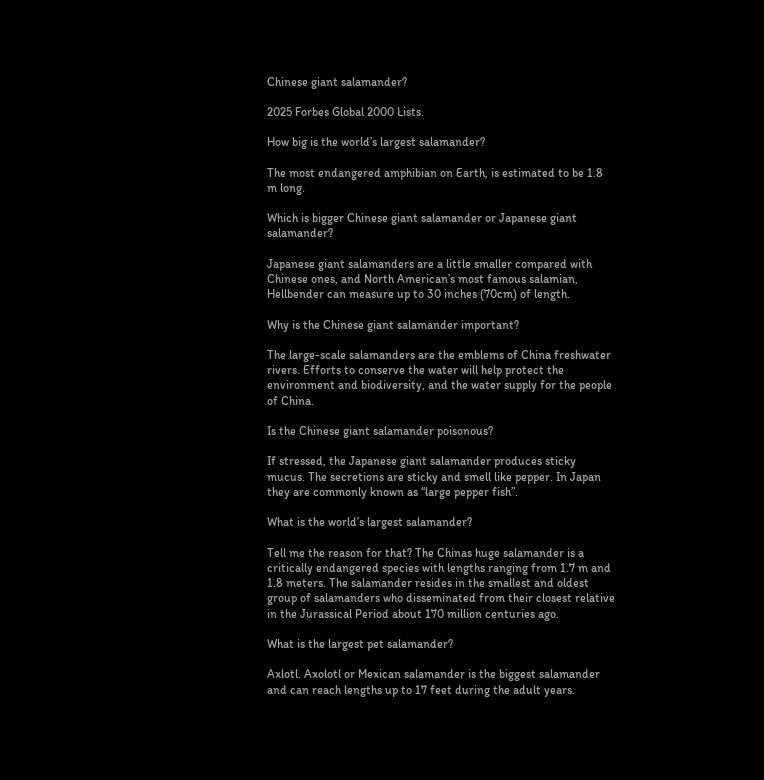Chinese giant salamander?

2025 Forbes Global 2000 Lists.

How big is the world’s largest salamander?

The most endangered amphibian on Earth, is estimated to be 1.8 m long.

Which is bigger Chinese giant salamander or Japanese giant salamander?

Japanese giant salamanders are a little smaller compared with Chinese ones, and North American’s most famous salamian, Hellbender can measure up to 30 inches (70cm) of length.

Why is the Chinese giant salamander important?

The large-scale salamanders are the emblems of China freshwater rivers. Efforts to conserve the water will help protect the environment and biodiversity, and the water supply for the people of China.

Is the Chinese giant salamander poisonous?

If stressed, the Japanese giant salamander produces sticky mucus. The secretions are sticky and smell like pepper. In Japan they are commonly known as “large pepper fish”.

What is the world’s largest salamander?

Tell me the reason for that? The Chinas huge salamander is a critically endangered species with lengths ranging from 1.7 m and 1.8 meters. The salamander resides in the smallest and oldest group of salamanders who disseminated from their closest relative in the Jurassical Period about 170 million centuries ago.

What is the largest pet salamander?

Axlotl. Axolotl or Mexican salamander is the biggest salamander and can reach lengths up to 17 feet during the adult years.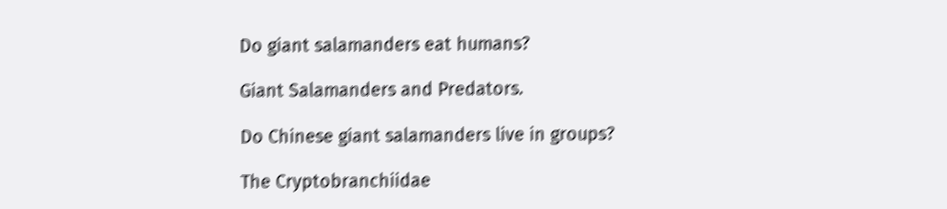Do giant salamanders eat humans?

Giant Salamanders and Predators.

Do Chinese giant salamanders live in groups?

The Cryptobranchiidae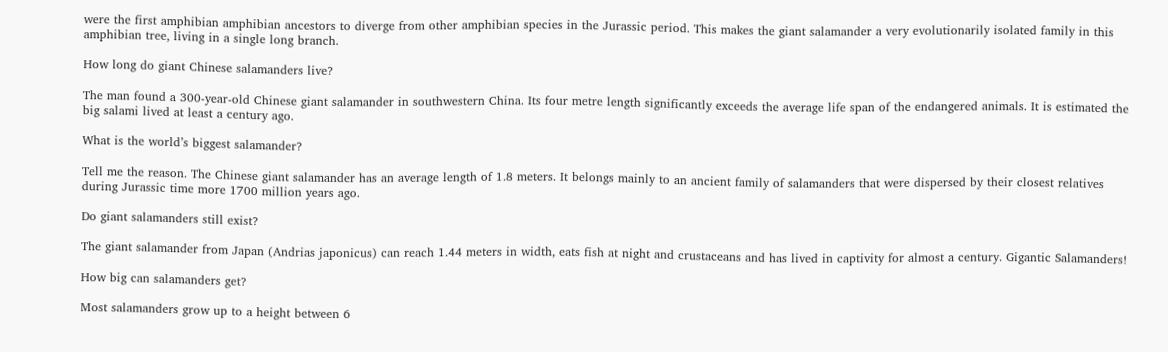were the first amphibian amphibian ancestors to diverge from other amphibian species in the Jurassic period. This makes the giant salamander a very evolutionarily isolated family in this amphibian tree, living in a single long branch.

How long do giant Chinese salamanders live?

The man found a 300-year-old Chinese giant salamander in southwestern China. Its four metre length significantly exceeds the average life span of the endangered animals. It is estimated the big salami lived at least a century ago.

What is the world’s biggest salamander?

Tell me the reason. The Chinese giant salamander has an average length of 1.8 meters. It belongs mainly to an ancient family of salamanders that were dispersed by their closest relatives during Jurassic time more 1700 million years ago.

Do giant salamanders still exist?

The giant salamander from Japan (Andrias japonicus) can reach 1.44 meters in width, eats fish at night and crustaceans and has lived in captivity for almost a century. Gigantic Salamanders!

How big can salamanders get?

Most salamanders grow up to a height between 6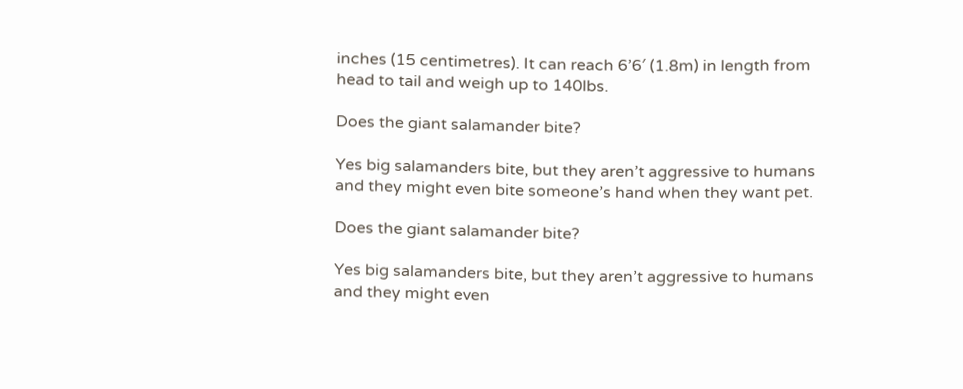inches (15 centimetres). It can reach 6’6′ (1.8m) in length from head to tail and weigh up to 140lbs.

Does the giant salamander bite?

Yes big salamanders bite, but they aren’t aggressive to humans and they might even bite someone’s hand when they want pet.

Does the giant salamander bite?

Yes big salamanders bite, but they aren’t aggressive to humans and they might even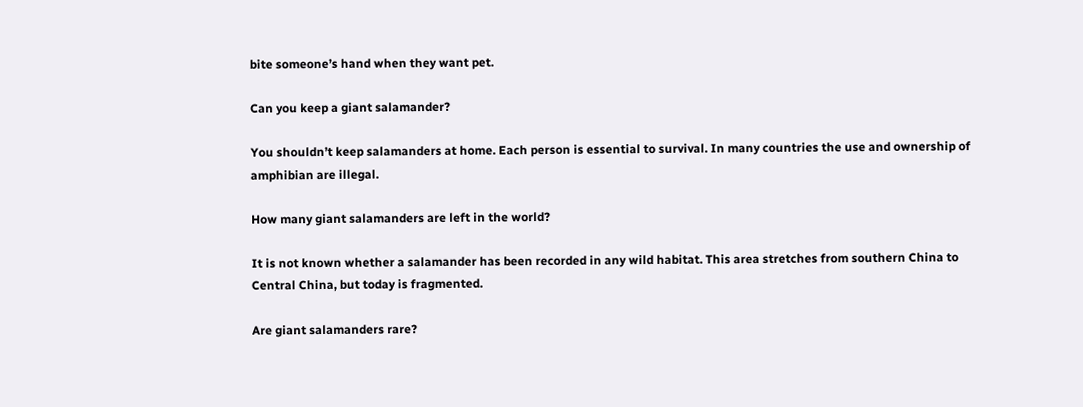bite someone’s hand when they want pet.

Can you keep a giant salamander?

You shouldn’t keep salamanders at home. Each person is essential to survival. In many countries the use and ownership of amphibian are illegal.

How many giant salamanders are left in the world?

It is not known whether a salamander has been recorded in any wild habitat. This area stretches from southern China to Central China, but today is fragmented.

Are giant salamanders rare?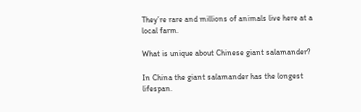They’re rare and millions of animals live here at a local farm.

What is unique about Chinese giant salamander?

In China the giant salamander has the longest lifespan.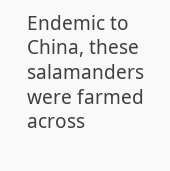Endemic to China, these salamanders were farmed across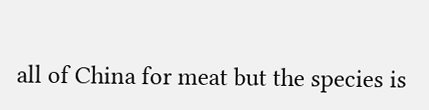all of China for meat but the species is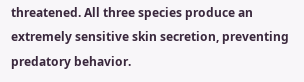threatened. All three species produce an extremely sensitive skin secretion, preventing predatory behavior.